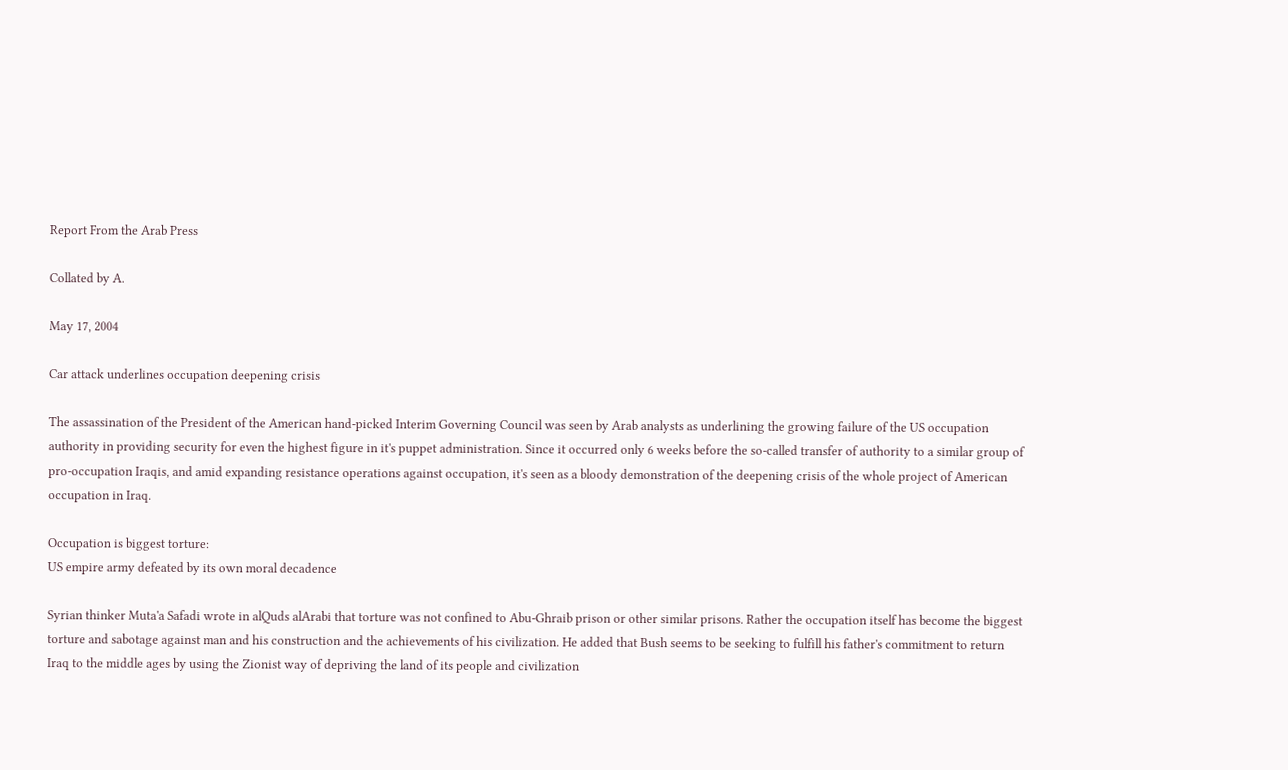Report From the Arab Press

Collated by A.

May 17, 2004

Car attack underlines occupation deepening crisis

The assassination of the President of the American hand-picked Interim Governing Council was seen by Arab analysts as underlining the growing failure of the US occupation authority in providing security for even the highest figure in it's puppet administration. Since it occurred only 6 weeks before the so-called transfer of authority to a similar group of pro-occupation Iraqis, and amid expanding resistance operations against occupation, it's seen as a bloody demonstration of the deepening crisis of the whole project of American occupation in Iraq.

Occupation is biggest torture:
US empire army defeated by its own moral decadence

Syrian thinker Muta'a Safadi wrote in alQuds alArabi that torture was not confined to Abu-Ghraib prison or other similar prisons. Rather the occupation itself has become the biggest torture and sabotage against man and his construction and the achievements of his civilization. He added that Bush seems to be seeking to fulfill his father's commitment to return Iraq to the middle ages by using the Zionist way of depriving the land of its people and civilization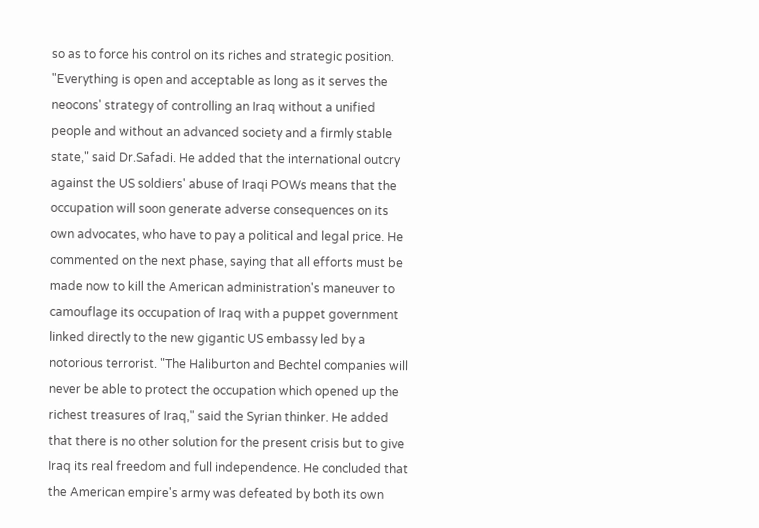so as to force his control on its riches and strategic position. "Everything is open and acceptable as long as it serves the neocons' strategy of controlling an Iraq without a unified people and without an advanced society and a firmly stable state," said Dr.Safadi. He added that the international outcry against the US soldiers' abuse of Iraqi POWs means that the occupation will soon generate adverse consequences on its own advocates, who have to pay a political and legal price. He commented on the next phase, saying that all efforts must be made now to kill the American administration's maneuver to camouflage its occupation of Iraq with a puppet government linked directly to the new gigantic US embassy led by a notorious terrorist. "The Haliburton and Bechtel companies will never be able to protect the occupation which opened up the richest treasures of Iraq," said the Syrian thinker. He added that there is no other solution for the present crisis but to give Iraq its real freedom and full independence. He concluded that the American empire's army was defeated by both its own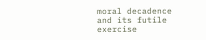moral decadence and its futile exercise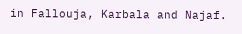in Fallouja, Karbala and Najaf.